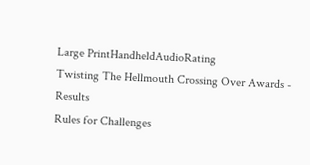Large PrintHandheldAudioRating
Twisting The Hellmouth Crossing Over Awards - Results
Rules for Challenges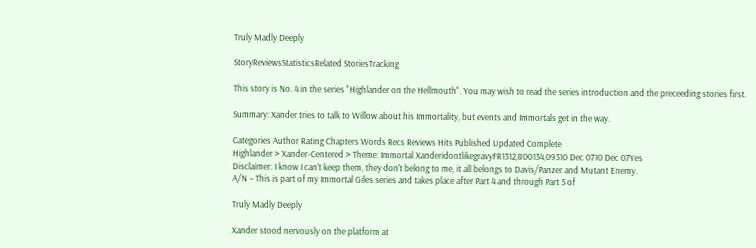Truly Madly Deeply

StoryReviewsStatisticsRelated StoriesTracking

This story is No. 4 in the series "Highlander on the Hellmouth". You may wish to read the series introduction and the preceeding stories first.

Summary: Xander tries to talk to Willow about his Immortality, but events and Immortals get in the way.

Categories Author Rating Chapters Words Recs Reviews Hits Published Updated Complete
Highlander > Xander-Centered > Theme: Immortal XanderidontlikegravyFR1312,800134,09310 Dec 0710 Dec 07Yes
Disclaimer: I know I can't keep them, they don't belong to me, it all belongs to Davis/Panzer and Mutant Enemy.
A/N – This is part of my Immortal Giles series and takes place after Part 4 and through Part 5 of

Truly Madly Deeply

Xander stood nervously on the platform at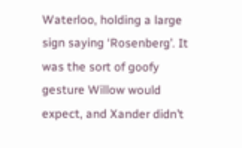Waterloo, holding a large sign saying ‘Rosenberg’. It was the sort of goofy gesture Willow would expect, and Xander didn’t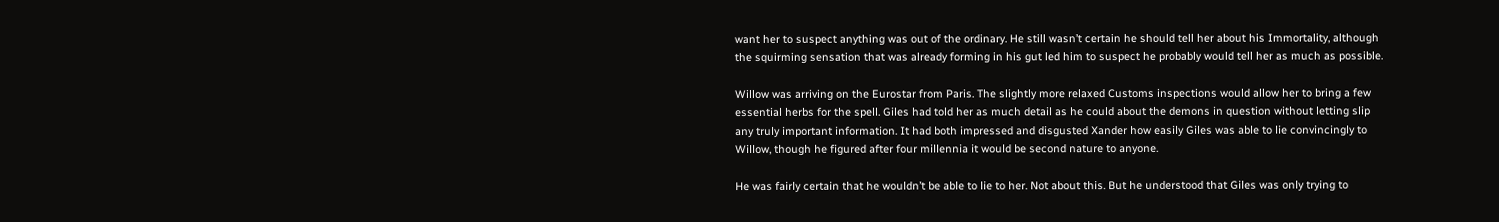want her to suspect anything was out of the ordinary. He still wasn’t certain he should tell her about his Immortality, although the squirming sensation that was already forming in his gut led him to suspect he probably would tell her as much as possible.

Willow was arriving on the Eurostar from Paris. The slightly more relaxed Customs inspections would allow her to bring a few essential herbs for the spell. Giles had told her as much detail as he could about the demons in question without letting slip any truly important information. It had both impressed and disgusted Xander how easily Giles was able to lie convincingly to Willow, though he figured after four millennia it would be second nature to anyone.

He was fairly certain that he wouldn’t be able to lie to her. Not about this. But he understood that Giles was only trying to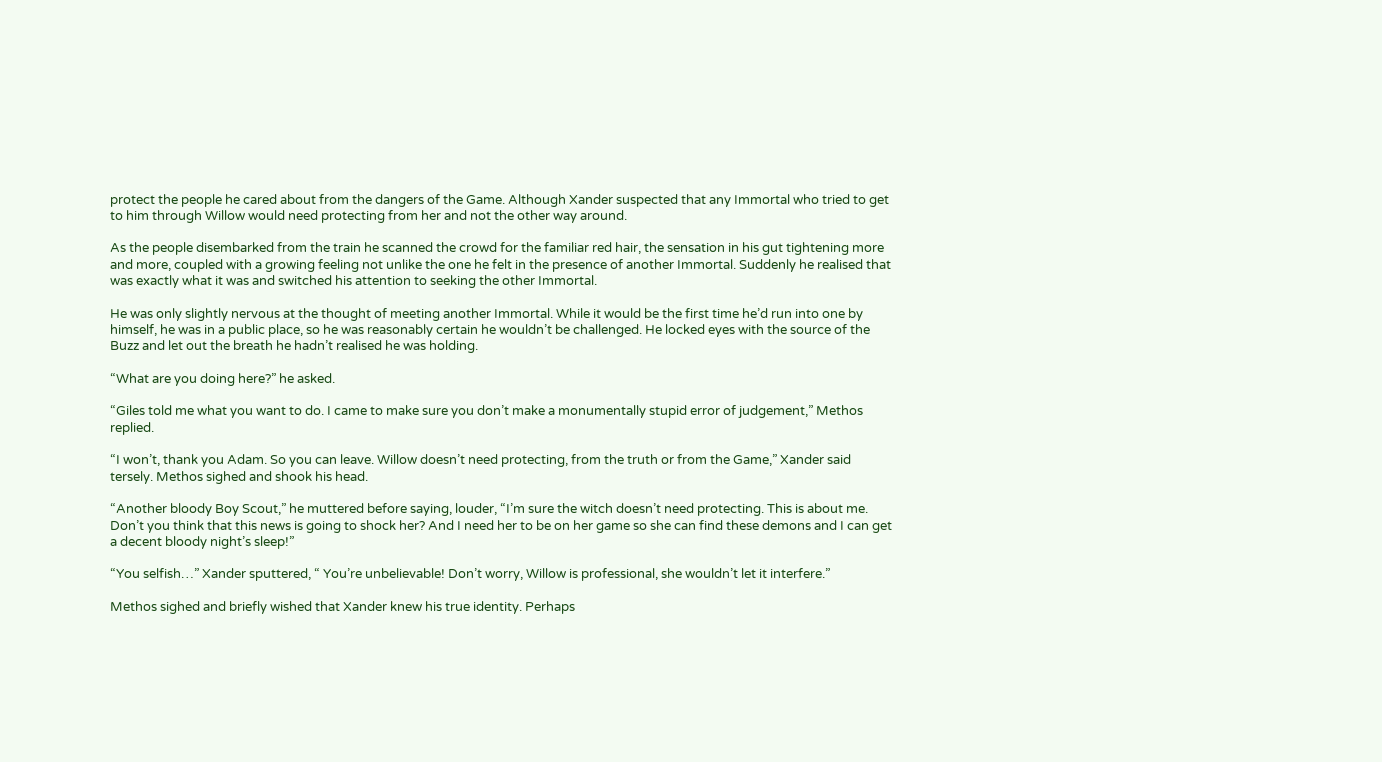protect the people he cared about from the dangers of the Game. Although Xander suspected that any Immortal who tried to get to him through Willow would need protecting from her and not the other way around.

As the people disembarked from the train he scanned the crowd for the familiar red hair, the sensation in his gut tightening more and more, coupled with a growing feeling not unlike the one he felt in the presence of another Immortal. Suddenly he realised that was exactly what it was and switched his attention to seeking the other Immortal.

He was only slightly nervous at the thought of meeting another Immortal. While it would be the first time he’d run into one by himself, he was in a public place, so he was reasonably certain he wouldn’t be challenged. He locked eyes with the source of the Buzz and let out the breath he hadn’t realised he was holding.

“What are you doing here?” he asked.

“Giles told me what you want to do. I came to make sure you don’t make a monumentally stupid error of judgement,” Methos replied.

“I won’t, thank you Adam. So you can leave. Willow doesn’t need protecting, from the truth or from the Game,” Xander said tersely. Methos sighed and shook his head.

“Another bloody Boy Scout,” he muttered before saying, louder, “I’m sure the witch doesn’t need protecting. This is about me. Don’t you think that this news is going to shock her? And I need her to be on her game so she can find these demons and I can get a decent bloody night’s sleep!”

“You selfish…” Xander sputtered, “ You’re unbelievable! Don’t worry, Willow is professional, she wouldn’t let it interfere.”

Methos sighed and briefly wished that Xander knew his true identity. Perhaps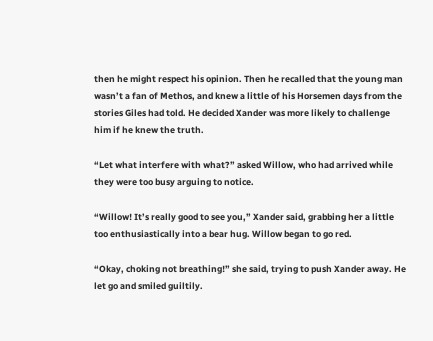then he might respect his opinion. Then he recalled that the young man wasn’t a fan of Methos, and knew a little of his Horsemen days from the stories Giles had told. He decided Xander was more likely to challenge him if he knew the truth.

“Let what interfere with what?” asked Willow, who had arrived while they were too busy arguing to notice.

“Willow! It’s really good to see you,” Xander said, grabbing her a little too enthusiastically into a bear hug. Willow began to go red.

“Okay, choking not breathing!” she said, trying to push Xander away. He let go and smiled guiltily.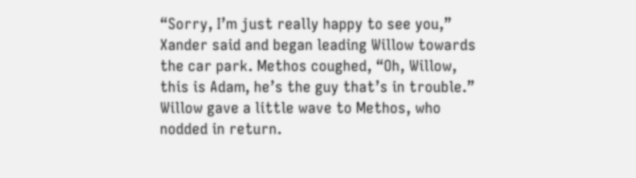“Sorry, I’m just really happy to see you,” Xander said and began leading Willow towards the car park. Methos coughed, “Oh, Willow, this is Adam, he’s the guy that’s in trouble.” Willow gave a little wave to Methos, who nodded in return.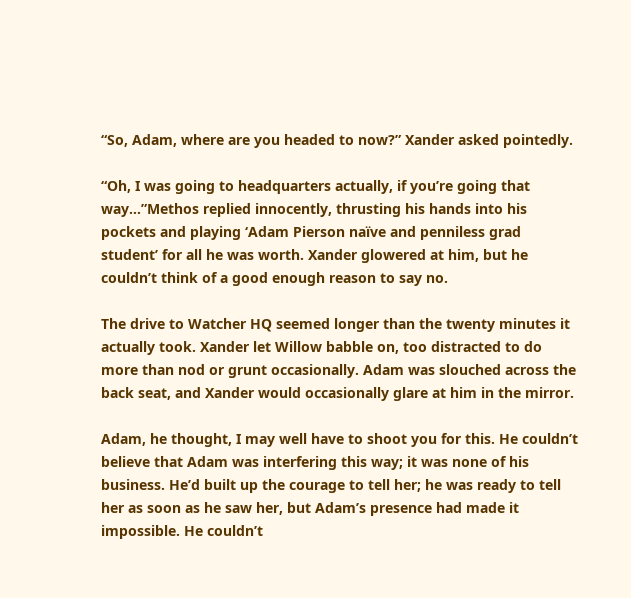“So, Adam, where are you headed to now?” Xander asked pointedly.

“Oh, I was going to headquarters actually, if you’re going that way…”Methos replied innocently, thrusting his hands into his pockets and playing ‘Adam Pierson naïve and penniless grad student’ for all he was worth. Xander glowered at him, but he couldn’t think of a good enough reason to say no.

The drive to Watcher HQ seemed longer than the twenty minutes it actually took. Xander let Willow babble on, too distracted to do more than nod or grunt occasionally. Adam was slouched across the back seat, and Xander would occasionally glare at him in the mirror.

Adam, he thought, I may well have to shoot you for this. He couldn’t believe that Adam was interfering this way; it was none of his business. He’d built up the courage to tell her; he was ready to tell her as soon as he saw her, but Adam’s presence had made it impossible. He couldn’t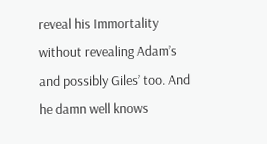reveal his Immortality without revealing Adam’s and possibly Giles’ too. And he damn well knows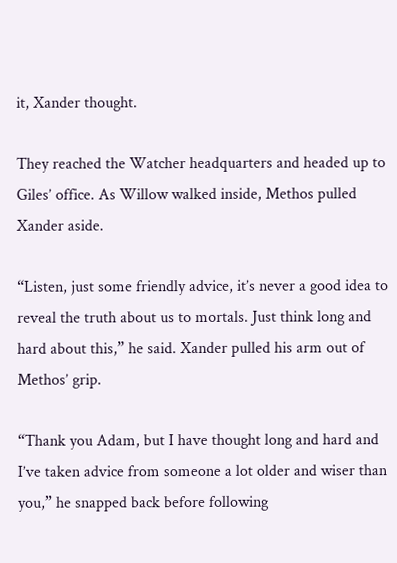it, Xander thought.

They reached the Watcher headquarters and headed up to Giles’ office. As Willow walked inside, Methos pulled Xander aside.

“Listen, just some friendly advice, it’s never a good idea to reveal the truth about us to mortals. Just think long and hard about this,” he said. Xander pulled his arm out of Methos’ grip.

“Thank you Adam, but I have thought long and hard and I’ve taken advice from someone a lot older and wiser than you,” he snapped back before following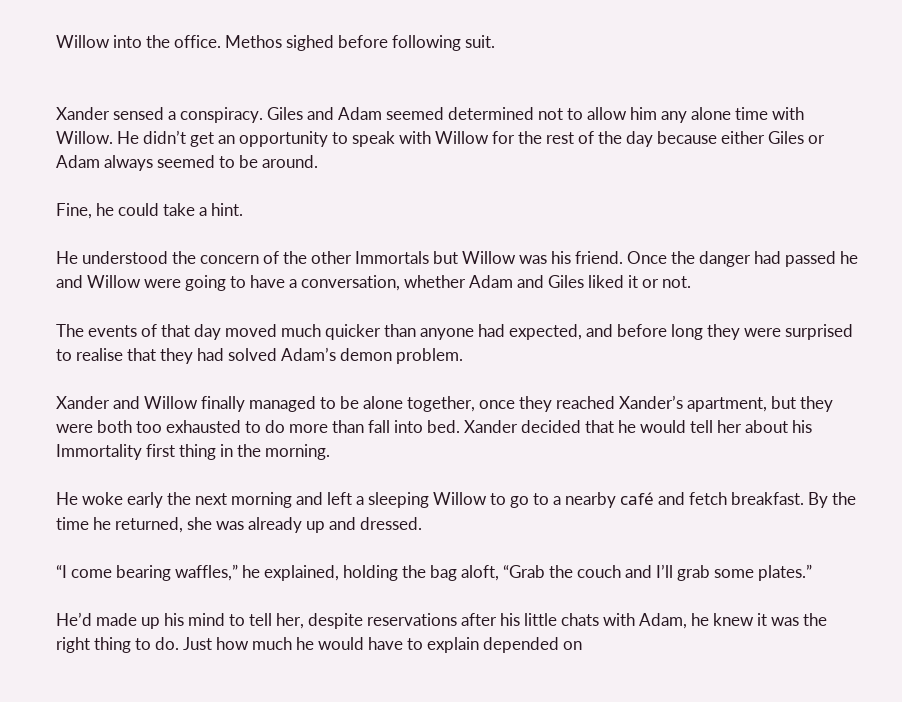Willow into the office. Methos sighed before following suit.


Xander sensed a conspiracy. Giles and Adam seemed determined not to allow him any alone time with Willow. He didn’t get an opportunity to speak with Willow for the rest of the day because either Giles or Adam always seemed to be around.

Fine, he could take a hint.

He understood the concern of the other Immortals but Willow was his friend. Once the danger had passed he and Willow were going to have a conversation, whether Adam and Giles liked it or not.

The events of that day moved much quicker than anyone had expected, and before long they were surprised to realise that they had solved Adam’s demon problem.

Xander and Willow finally managed to be alone together, once they reached Xander’s apartment, but they were both too exhausted to do more than fall into bed. Xander decided that he would tell her about his Immortality first thing in the morning.

He woke early the next morning and left a sleeping Willow to go to a nearby café and fetch breakfast. By the time he returned, she was already up and dressed.

“I come bearing waffles,” he explained, holding the bag aloft, “Grab the couch and I’ll grab some plates.”

He’d made up his mind to tell her, despite reservations after his little chats with Adam, he knew it was the right thing to do. Just how much he would have to explain depended on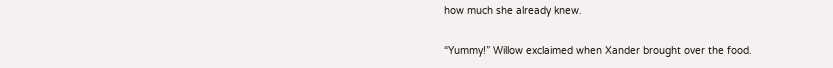how much she already knew.

“Yummy!” Willow exclaimed when Xander brought over the food.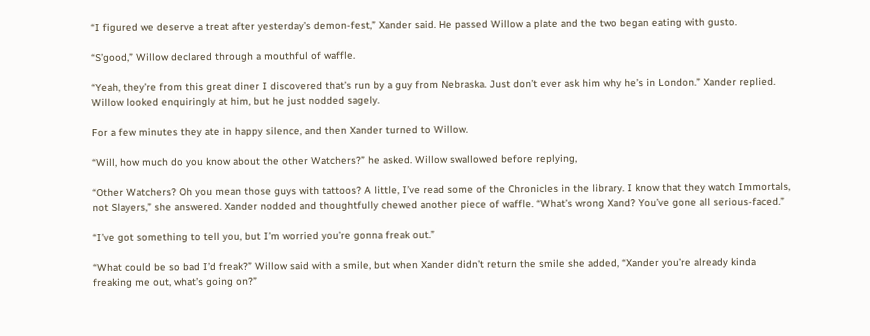“I figured we deserve a treat after yesterday’s demon-fest,” Xander said. He passed Willow a plate and the two began eating with gusto.

“S’good,” Willow declared through a mouthful of waffle.

“Yeah, they’re from this great diner I discovered that’s run by a guy from Nebraska. Just don’t ever ask him why he’s in London.” Xander replied. Willow looked enquiringly at him, but he just nodded sagely.

For a few minutes they ate in happy silence, and then Xander turned to Willow.

“Will, how much do you know about the other Watchers?” he asked. Willow swallowed before replying,

“Other Watchers? Oh you mean those guys with tattoos? A little, I’ve read some of the Chronicles in the library. I know that they watch Immortals, not Slayers,” she answered. Xander nodded and thoughtfully chewed another piece of waffle. “What’s wrong Xand? You’ve gone all serious-faced.”

“I’ve got something to tell you, but I’m worried you’re gonna freak out.”

“What could be so bad I’d freak?” Willow said with a smile, but when Xander didn’t return the smile she added, “Xander you’re already kinda freaking me out, what’s going on?”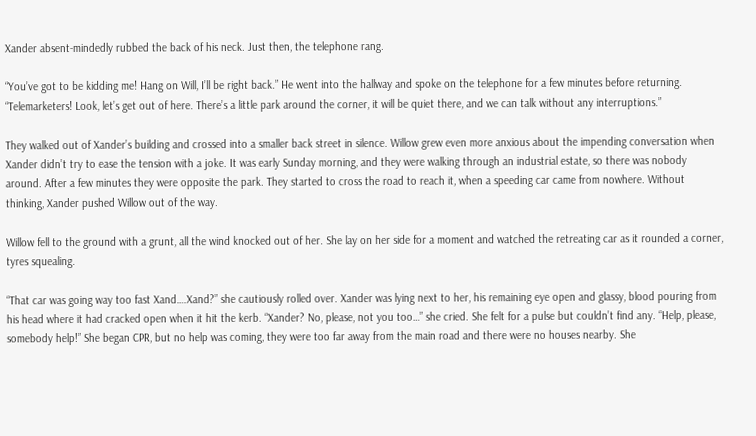Xander absent-mindedly rubbed the back of his neck. Just then, the telephone rang.

“You’ve got to be kidding me! Hang on Will, I’ll be right back.” He went into the hallway and spoke on the telephone for a few minutes before returning. “Telemarketers! Look, let’s get out of here. There’s a little park around the corner, it will be quiet there, and we can talk without any interruptions.”

They walked out of Xander’s building and crossed into a smaller back street in silence. Willow grew even more anxious about the impending conversation when Xander didn’t try to ease the tension with a joke. It was early Sunday morning, and they were walking through an industrial estate, so there was nobody around. After a few minutes they were opposite the park. They started to cross the road to reach it, when a speeding car came from nowhere. Without thinking, Xander pushed Willow out of the way.

Willow fell to the ground with a grunt, all the wind knocked out of her. She lay on her side for a moment and watched the retreating car as it rounded a corner, tyres squealing.

“That car was going way too fast Xand….Xand?” she cautiously rolled over. Xander was lying next to her, his remaining eye open and glassy, blood pouring from his head where it had cracked open when it hit the kerb. “Xander? No, please, not you too…” she cried. She felt for a pulse but couldn’t find any. “Help, please, somebody help!” She began CPR, but no help was coming, they were too far away from the main road and there were no houses nearby. She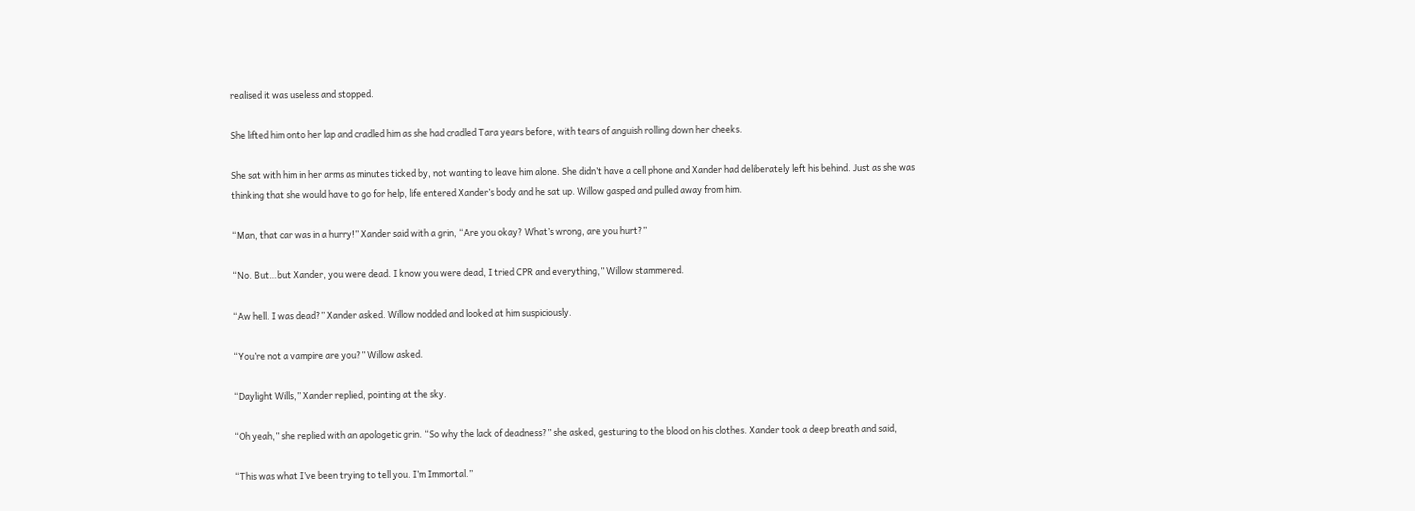realised it was useless and stopped.

She lifted him onto her lap and cradled him as she had cradled Tara years before, with tears of anguish rolling down her cheeks.

She sat with him in her arms as minutes ticked by, not wanting to leave him alone. She didn’t have a cell phone and Xander had deliberately left his behind. Just as she was thinking that she would have to go for help, life entered Xander’s body and he sat up. Willow gasped and pulled away from him.

“Man, that car was in a hurry!” Xander said with a grin, “Are you okay? What’s wrong, are you hurt?”

“No. But…but Xander, you were dead. I know you were dead, I tried CPR and everything,” Willow stammered.

“Aw hell. I was dead?” Xander asked. Willow nodded and looked at him suspiciously.

“You’re not a vampire are you?” Willow asked.

“Daylight Wills,” Xander replied, pointing at the sky.

“Oh yeah,” she replied with an apologetic grin. “So why the lack of deadness?” she asked, gesturing to the blood on his clothes. Xander took a deep breath and said,

“This was what I’ve been trying to tell you. I’m Immortal.”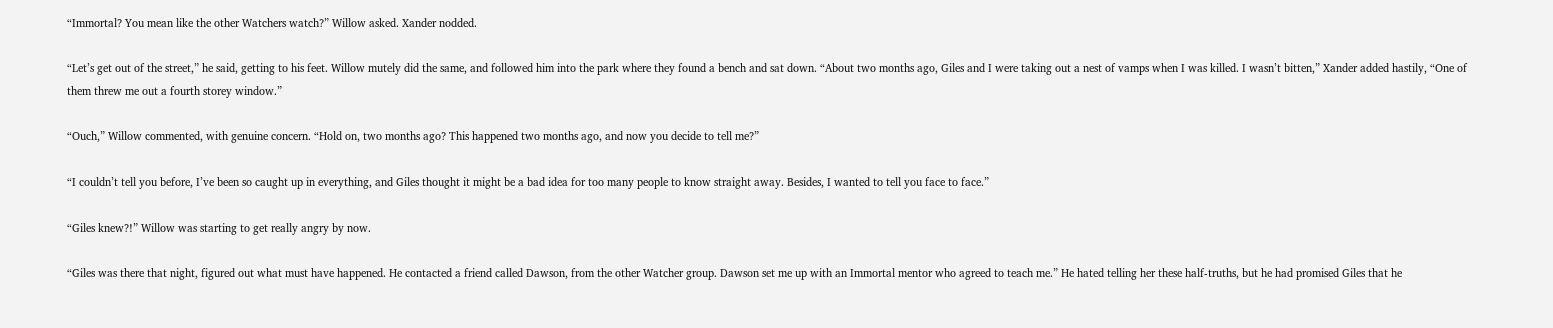“Immortal? You mean like the other Watchers watch?” Willow asked. Xander nodded.

“Let’s get out of the street,” he said, getting to his feet. Willow mutely did the same, and followed him into the park where they found a bench and sat down. “About two months ago, Giles and I were taking out a nest of vamps when I was killed. I wasn’t bitten,” Xander added hastily, “One of them threw me out a fourth storey window.”

“Ouch,” Willow commented, with genuine concern. “Hold on, two months ago? This happened two months ago, and now you decide to tell me?”

“I couldn’t tell you before, I’ve been so caught up in everything, and Giles thought it might be a bad idea for too many people to know straight away. Besides, I wanted to tell you face to face.”

“Giles knew?!” Willow was starting to get really angry by now.

“Giles was there that night, figured out what must have happened. He contacted a friend called Dawson, from the other Watcher group. Dawson set me up with an Immortal mentor who agreed to teach me.” He hated telling her these half-truths, but he had promised Giles that he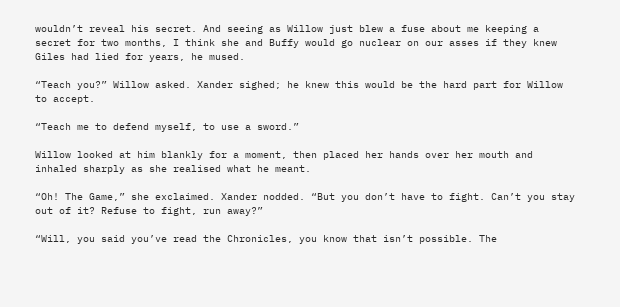wouldn’t reveal his secret. And seeing as Willow just blew a fuse about me keeping a secret for two months, I think she and Buffy would go nuclear on our asses if they knew Giles had lied for years, he mused.

“Teach you?” Willow asked. Xander sighed; he knew this would be the hard part for Willow to accept.

“Teach me to defend myself, to use a sword.”

Willow looked at him blankly for a moment, then placed her hands over her mouth and inhaled sharply as she realised what he meant.

“Oh! The Game,” she exclaimed. Xander nodded. “But you don’t have to fight. Can’t you stay out of it? Refuse to fight, run away?”

“Will, you said you’ve read the Chronicles, you know that isn’t possible. The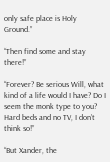only safe place is Holy Ground.”

“Then find some and stay there!”

“Forever? Be serious Will, what kind of a life would I have? Do I seem the monk type to you? Hard beds and no TV, I don’t think so!”

“But Xander, the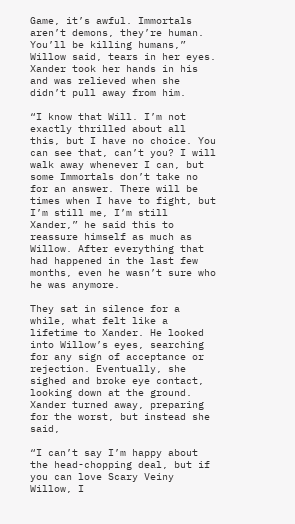Game, it’s awful. Immortals aren’t demons, they’re human. You’ll be killing humans,” Willow said, tears in her eyes. Xander took her hands in his and was relieved when she didn’t pull away from him.

“I know that Will. I’m not exactly thrilled about all this, but I have no choice. You can see that, can’t you? I will walk away whenever I can, but some Immortals don’t take no for an answer. There will be times when I have to fight, but I’m still me, I’m still Xander,” he said this to reassure himself as much as Willow. After everything that had happened in the last few months, even he wasn’t sure who he was anymore.

They sat in silence for a while, what felt like a lifetime to Xander. He looked into Willow’s eyes, searching for any sign of acceptance or rejection. Eventually, she sighed and broke eye contact, looking down at the ground. Xander turned away, preparing for the worst, but instead she said,

“I can’t say I’m happy about the head-chopping deal, but if you can love Scary Veiny Willow, I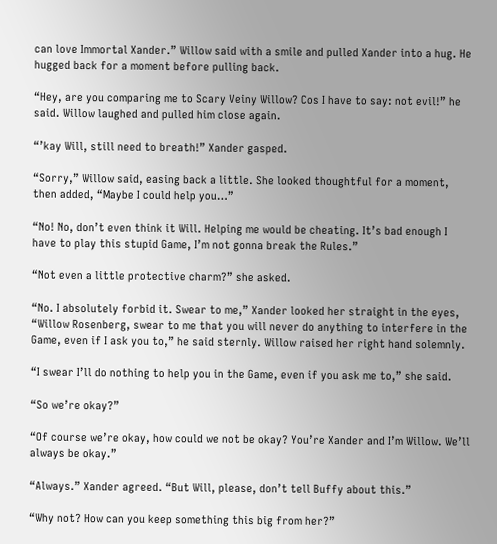can love Immortal Xander.” Willow said with a smile and pulled Xander into a hug. He hugged back for a moment before pulling back.

“Hey, are you comparing me to Scary Veiny Willow? Cos I have to say: not evil!” he said. Willow laughed and pulled him close again.

“’kay Will, still need to breath!” Xander gasped.

“Sorry,” Willow said, easing back a little. She looked thoughtful for a moment, then added, “Maybe I could help you…”

“No! No, don’t even think it Will. Helping me would be cheating. It’s bad enough I have to play this stupid Game, I’m not gonna break the Rules.”

“Not even a little protective charm?” she asked.

“No. I absolutely forbid it. Swear to me,” Xander looked her straight in the eyes, “Willow Rosenberg, swear to me that you will never do anything to interfere in the Game, even if I ask you to,” he said sternly. Willow raised her right hand solemnly.

“I swear I’ll do nothing to help you in the Game, even if you ask me to,” she said.

“So we’re okay?”

“Of course we’re okay, how could we not be okay? You’re Xander and I’m Willow. We’ll always be okay.”

“Always.” Xander agreed. “But Will, please, don’t tell Buffy about this.”

“Why not? How can you keep something this big from her?”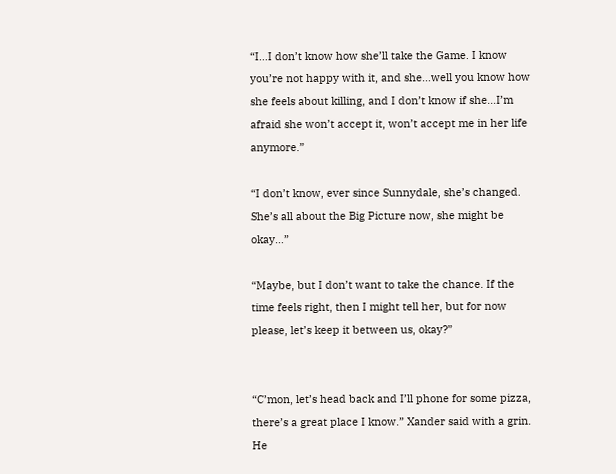“I…I don’t know how she’ll take the Game. I know you’re not happy with it, and she…well you know how she feels about killing, and I don’t know if she…I’m afraid she won’t accept it, won’t accept me in her life anymore.”

“I don’t know, ever since Sunnydale, she’s changed. She’s all about the Big Picture now, she might be okay…”

“Maybe, but I don’t want to take the chance. If the time feels right, then I might tell her, but for now please, let’s keep it between us, okay?”


“C’mon, let’s head back and I’ll phone for some pizza, there’s a great place I know.” Xander said with a grin. He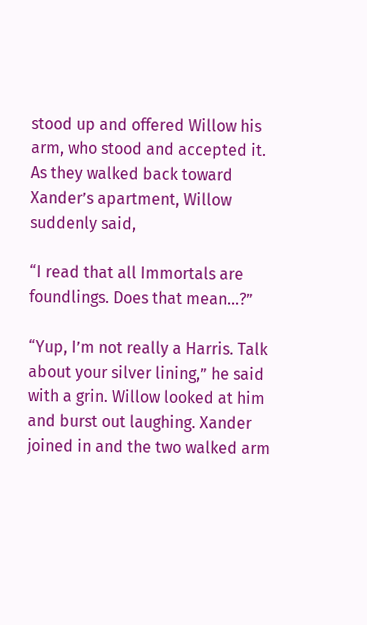stood up and offered Willow his arm, who stood and accepted it. As they walked back toward Xander’s apartment, Willow suddenly said,

“I read that all Immortals are foundlings. Does that mean…?”

“Yup, I’m not really a Harris. Talk about your silver lining,” he said with a grin. Willow looked at him and burst out laughing. Xander joined in and the two walked arm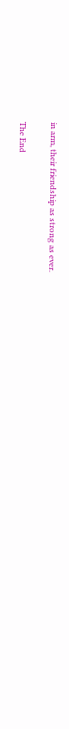in arm, their friendship as strong as ever.

The End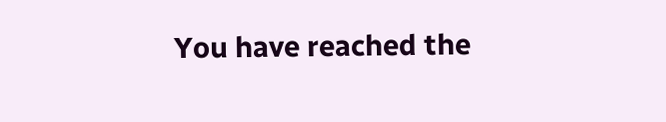You have reached the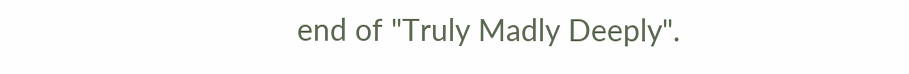end of "Truly Madly Deeply".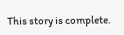This story is complete.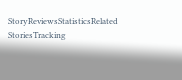StoryReviewsStatisticsRelated StoriesTracking